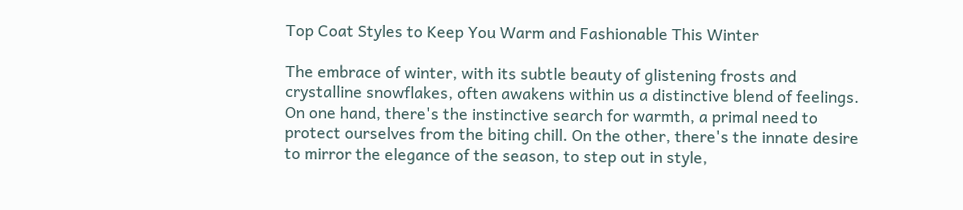Top Coat Styles to Keep You Warm and Fashionable This Winter

The embrace of winter, with its subtle beauty of glistening frosts and crystalline snowflakes, often awakens within us a distinctive blend of feelings. On one hand, there's the instinctive search for warmth, a primal need to protect ourselves from the biting chill. On the other, there's the innate desire to mirror the elegance of the season, to step out in style,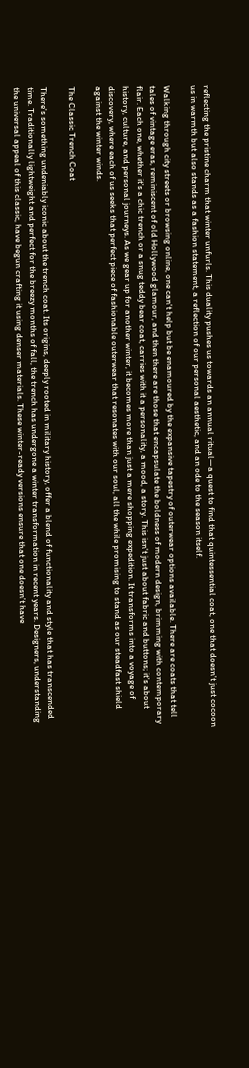reflecting the pristine charm that winter unfurls. This duality pushes us towards an annual ritual—a quest to find that quintessential coat, one that doesn't just cocoon us in warmth but also stands as a fashion statement, a reflection of our personal aesthetic, and an ode to the season itself.

Walking through city streets or browsing online, one can't help but be enamoured by the expansive tapestry of outerwear options available. There are coats that tell tales of vintage eras, reminiscent of old Hollywood glamour, and then there are those that encapsulate the boldness of modern design, brimming with contemporary flair. Each one, whether it's a chic trench or a snug teddy bear coat, carries with it a personality, a mood, a story. This isn't just about fabric and buttons; it's about history, culture, and personal journeys. As we gear up for another winter, it becomes more than just a mere shopping expedition. It transforms into a voyage of discovery, where each of us seeks that perfect piece of fashionable outerwear that resonates with our soul, all the while promising to stand as our steadfast shield against the winter winds.

The Classic Trench Coat

There's something undeniably iconic about the trench coat. Its origins, deeply rooted in military history, offer a blend of functionality and style that has transcended time. Traditionally lightweight and perfect for the breezy months of fall, the trench has undergone a winter transformation in recent years. Designers, understanding the universal appeal of this classic, have begun crafting it using denser materials. These winter-ready versions ensure that one doesn't have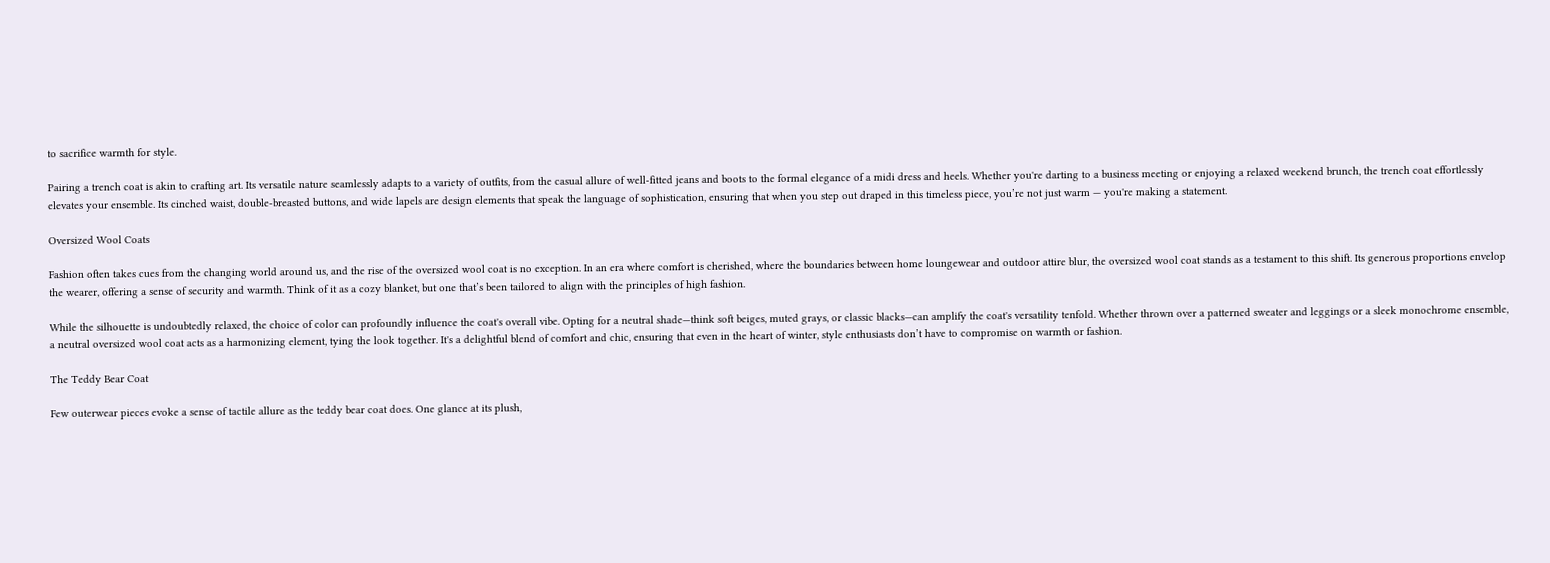to sacrifice warmth for style.

Pairing a trench coat is akin to crafting art. Its versatile nature seamlessly adapts to a variety of outfits, from the casual allure of well-fitted jeans and boots to the formal elegance of a midi dress and heels. Whether you're darting to a business meeting or enjoying a relaxed weekend brunch, the trench coat effortlessly elevates your ensemble. Its cinched waist, double-breasted buttons, and wide lapels are design elements that speak the language of sophistication, ensuring that when you step out draped in this timeless piece, you’re not just warm — you're making a statement.

Oversized Wool Coats

Fashion often takes cues from the changing world around us, and the rise of the oversized wool coat is no exception. In an era where comfort is cherished, where the boundaries between home loungewear and outdoor attire blur, the oversized wool coat stands as a testament to this shift. Its generous proportions envelop the wearer, offering a sense of security and warmth. Think of it as a cozy blanket, but one that’s been tailored to align with the principles of high fashion.

While the silhouette is undoubtedly relaxed, the choice of color can profoundly influence the coat's overall vibe. Opting for a neutral shade—think soft beiges, muted grays, or classic blacks—can amplify the coat's versatility tenfold. Whether thrown over a patterned sweater and leggings or a sleek monochrome ensemble, a neutral oversized wool coat acts as a harmonizing element, tying the look together. It's a delightful blend of comfort and chic, ensuring that even in the heart of winter, style enthusiasts don’t have to compromise on warmth or fashion.

The Teddy Bear Coat

Few outerwear pieces evoke a sense of tactile allure as the teddy bear coat does. One glance at its plush,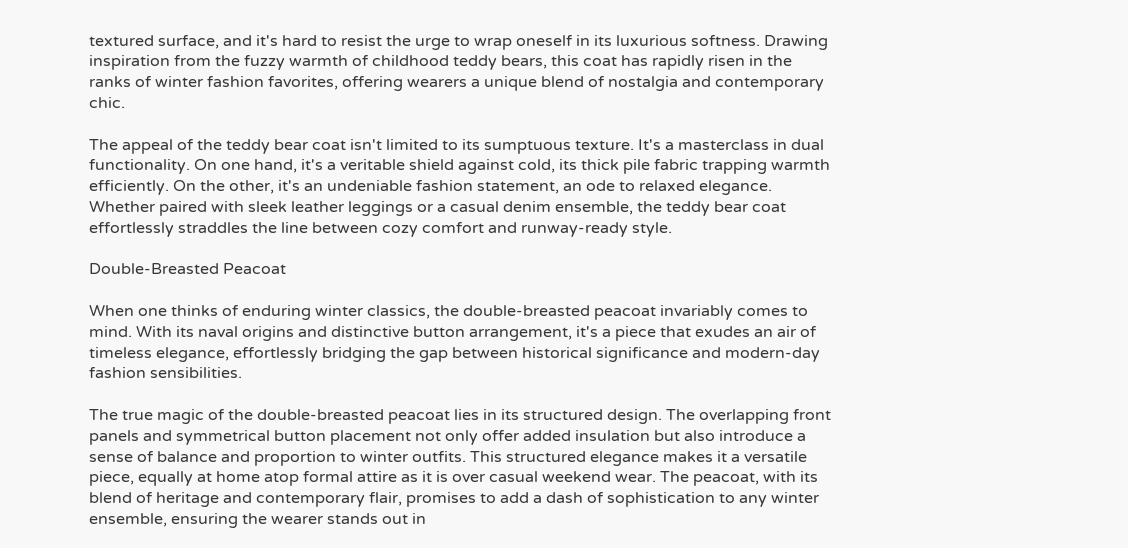textured surface, and it's hard to resist the urge to wrap oneself in its luxurious softness. Drawing inspiration from the fuzzy warmth of childhood teddy bears, this coat has rapidly risen in the ranks of winter fashion favorites, offering wearers a unique blend of nostalgia and contemporary chic.

The appeal of the teddy bear coat isn't limited to its sumptuous texture. It's a masterclass in dual functionality. On one hand, it's a veritable shield against cold, its thick pile fabric trapping warmth efficiently. On the other, it's an undeniable fashion statement, an ode to relaxed elegance. Whether paired with sleek leather leggings or a casual denim ensemble, the teddy bear coat effortlessly straddles the line between cozy comfort and runway-ready style.

Double-Breasted Peacoat

When one thinks of enduring winter classics, the double-breasted peacoat invariably comes to mind. With its naval origins and distinctive button arrangement, it's a piece that exudes an air of timeless elegance, effortlessly bridging the gap between historical significance and modern-day fashion sensibilities.

The true magic of the double-breasted peacoat lies in its structured design. The overlapping front panels and symmetrical button placement not only offer added insulation but also introduce a sense of balance and proportion to winter outfits. This structured elegance makes it a versatile piece, equally at home atop formal attire as it is over casual weekend wear. The peacoat, with its blend of heritage and contemporary flair, promises to add a dash of sophistication to any winter ensemble, ensuring the wearer stands out in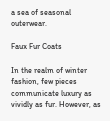a sea of seasonal outerwear.

Faux Fur Coats

In the realm of winter fashion, few pieces communicate luxury as vividly as fur. However, as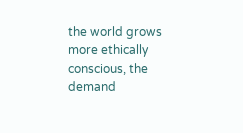the world grows more ethically conscious, the demand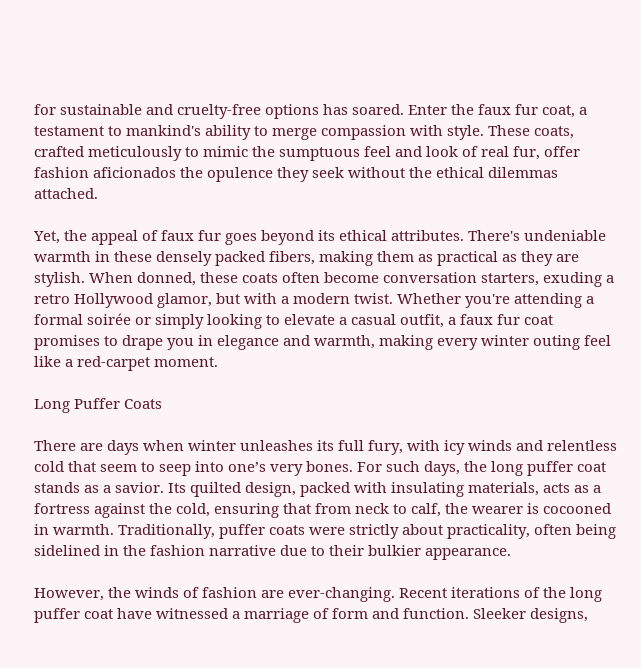for sustainable and cruelty-free options has soared. Enter the faux fur coat, a testament to mankind's ability to merge compassion with style. These coats, crafted meticulously to mimic the sumptuous feel and look of real fur, offer fashion aficionados the opulence they seek without the ethical dilemmas attached.

Yet, the appeal of faux fur goes beyond its ethical attributes. There's undeniable warmth in these densely packed fibers, making them as practical as they are stylish. When donned, these coats often become conversation starters, exuding a retro Hollywood glamor, but with a modern twist. Whether you're attending a formal soirée or simply looking to elevate a casual outfit, a faux fur coat promises to drape you in elegance and warmth, making every winter outing feel like a red-carpet moment.

Long Puffer Coats

There are days when winter unleashes its full fury, with icy winds and relentless cold that seem to seep into one’s very bones. For such days, the long puffer coat stands as a savior. Its quilted design, packed with insulating materials, acts as a fortress against the cold, ensuring that from neck to calf, the wearer is cocooned in warmth. Traditionally, puffer coats were strictly about practicality, often being sidelined in the fashion narrative due to their bulkier appearance.

However, the winds of fashion are ever-changing. Recent iterations of the long puffer coat have witnessed a marriage of form and function. Sleeker designs,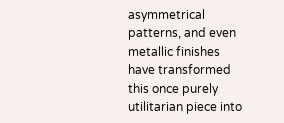asymmetrical patterns, and even metallic finishes have transformed this once purely utilitarian piece into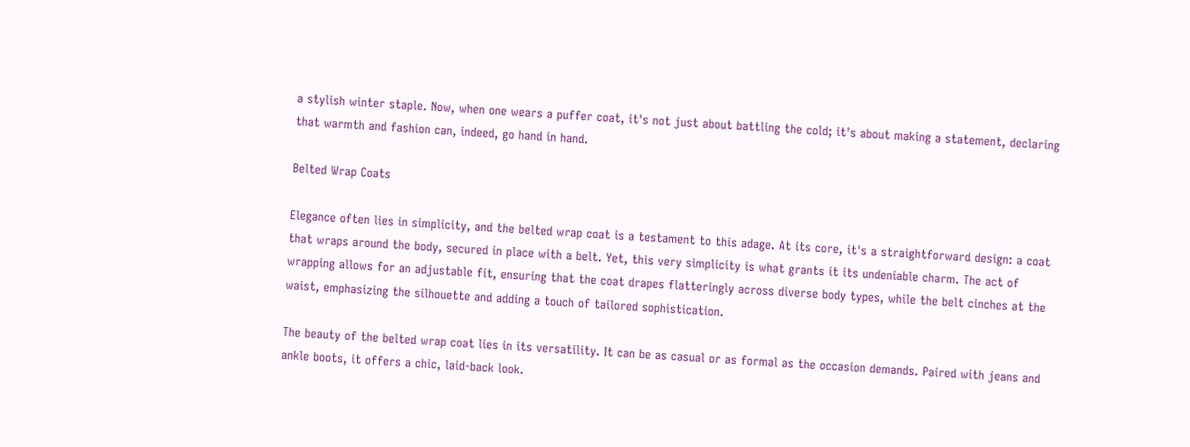a stylish winter staple. Now, when one wears a puffer coat, it's not just about battling the cold; it's about making a statement, declaring that warmth and fashion can, indeed, go hand in hand.

Belted Wrap Coats

Elegance often lies in simplicity, and the belted wrap coat is a testament to this adage. At its core, it's a straightforward design: a coat that wraps around the body, secured in place with a belt. Yet, this very simplicity is what grants it its undeniable charm. The act of wrapping allows for an adjustable fit, ensuring that the coat drapes flatteringly across diverse body types, while the belt cinches at the waist, emphasizing the silhouette and adding a touch of tailored sophistication.

The beauty of the belted wrap coat lies in its versatility. It can be as casual or as formal as the occasion demands. Paired with jeans and ankle boots, it offers a chic, laid-back look.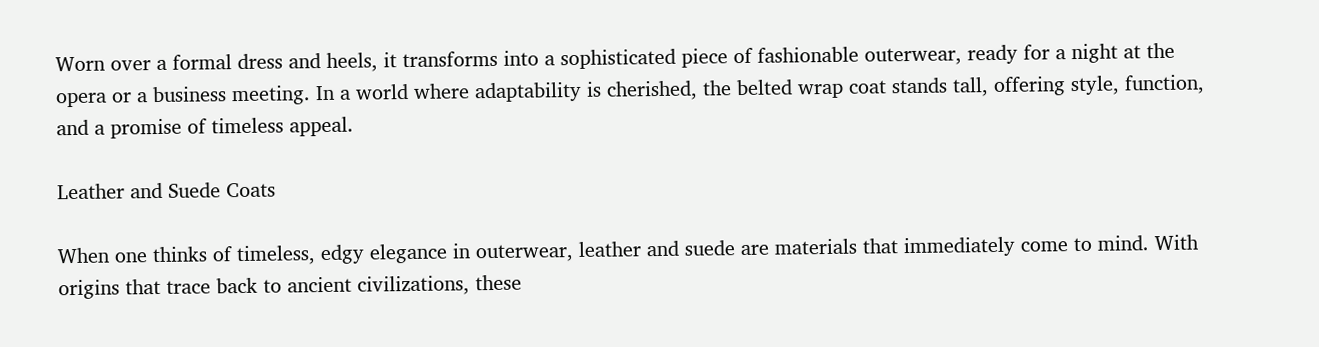Worn over a formal dress and heels, it transforms into a sophisticated piece of fashionable outerwear, ready for a night at the opera or a business meeting. In a world where adaptability is cherished, the belted wrap coat stands tall, offering style, function, and a promise of timeless appeal.

Leather and Suede Coats

When one thinks of timeless, edgy elegance in outerwear, leather and suede are materials that immediately come to mind. With origins that trace back to ancient civilizations, these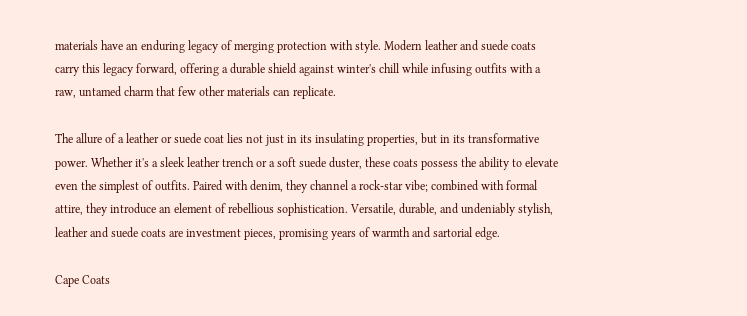materials have an enduring legacy of merging protection with style. Modern leather and suede coats carry this legacy forward, offering a durable shield against winter's chill while infusing outfits with a raw, untamed charm that few other materials can replicate.

The allure of a leather or suede coat lies not just in its insulating properties, but in its transformative power. Whether it's a sleek leather trench or a soft suede duster, these coats possess the ability to elevate even the simplest of outfits. Paired with denim, they channel a rock-star vibe; combined with formal attire, they introduce an element of rebellious sophistication. Versatile, durable, and undeniably stylish, leather and suede coats are investment pieces, promising years of warmth and sartorial edge.

Cape Coats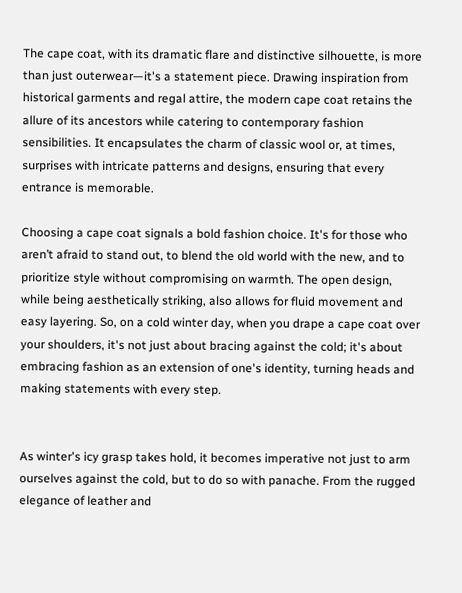The cape coat, with its dramatic flare and distinctive silhouette, is more than just outerwear—it's a statement piece. Drawing inspiration from historical garments and regal attire, the modern cape coat retains the allure of its ancestors while catering to contemporary fashion sensibilities. It encapsulates the charm of classic wool or, at times, surprises with intricate patterns and designs, ensuring that every entrance is memorable.

Choosing a cape coat signals a bold fashion choice. It's for those who aren’t afraid to stand out, to blend the old world with the new, and to prioritize style without compromising on warmth. The open design, while being aesthetically striking, also allows for fluid movement and easy layering. So, on a cold winter day, when you drape a cape coat over your shoulders, it's not just about bracing against the cold; it's about embracing fashion as an extension of one's identity, turning heads and making statements with every step.


As winter's icy grasp takes hold, it becomes imperative not just to arm ourselves against the cold, but to do so with panache. From the rugged elegance of leather and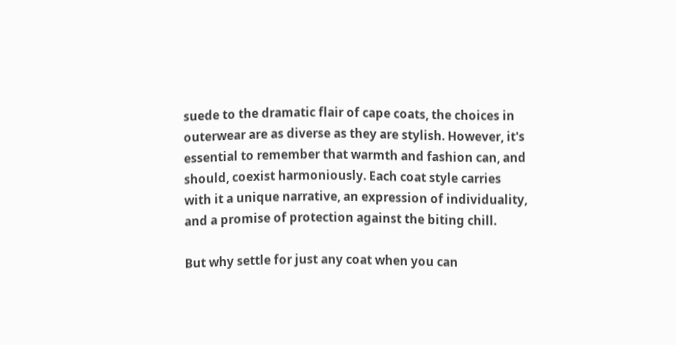suede to the dramatic flair of cape coats, the choices in outerwear are as diverse as they are stylish. However, it's essential to remember that warmth and fashion can, and should, coexist harmoniously. Each coat style carries with it a unique narrative, an expression of individuality, and a promise of protection against the biting chill.

But why settle for just any coat when you can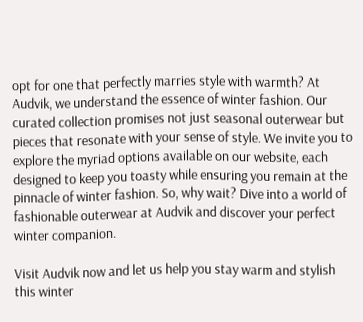opt for one that perfectly marries style with warmth? At Audvik, we understand the essence of winter fashion. Our curated collection promises not just seasonal outerwear but pieces that resonate with your sense of style. We invite you to explore the myriad options available on our website, each designed to keep you toasty while ensuring you remain at the pinnacle of winter fashion. So, why wait? Dive into a world of fashionable outerwear at Audvik and discover your perfect winter companion.

Visit Audvik now and let us help you stay warm and stylish this winter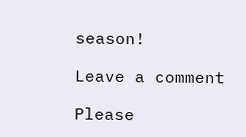season!

Leave a comment

Please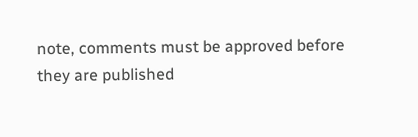note, comments must be approved before they are published